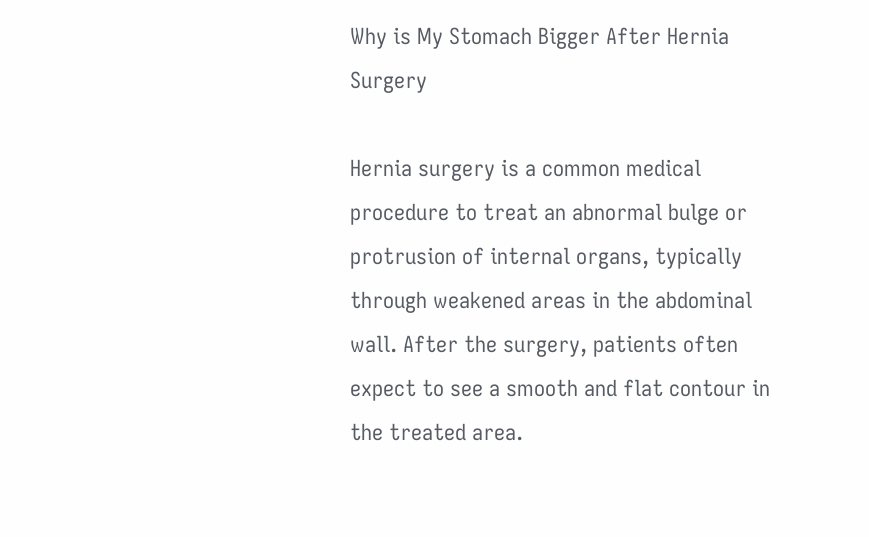Why is My Stomach Bigger After Hernia Surgery

Hernia surgery is a common medical procedure to treat an abnormal bulge or protrusion of internal organs, typically through weakened areas in the abdominal wall. After the surgery, patients often expect to see a smooth and flat contour in the treated area.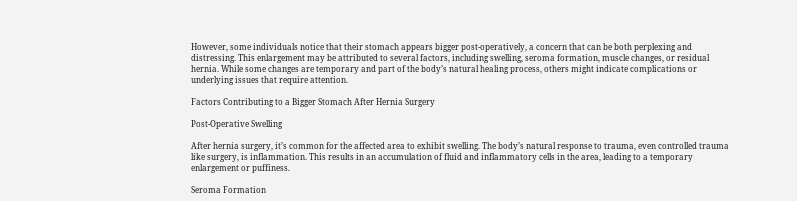However, some individuals notice that their stomach appears bigger post-operatively, a concern that can be both perplexing and distressing. This enlargement may be attributed to several factors, including swelling, seroma formation, muscle changes, or residual hernia. While some changes are temporary and part of the body’s natural healing process, others might indicate complications or underlying issues that require attention.

Factors Contributing to a Bigger Stomach After Hernia Surgery

Post-Operative Swelling

After hernia surgery, it’s common for the affected area to exhibit swelling. The body’s natural response to trauma, even controlled trauma like surgery, is inflammation. This results in an accumulation of fluid and inflammatory cells in the area, leading to a temporary enlargement or puffiness.

Seroma Formation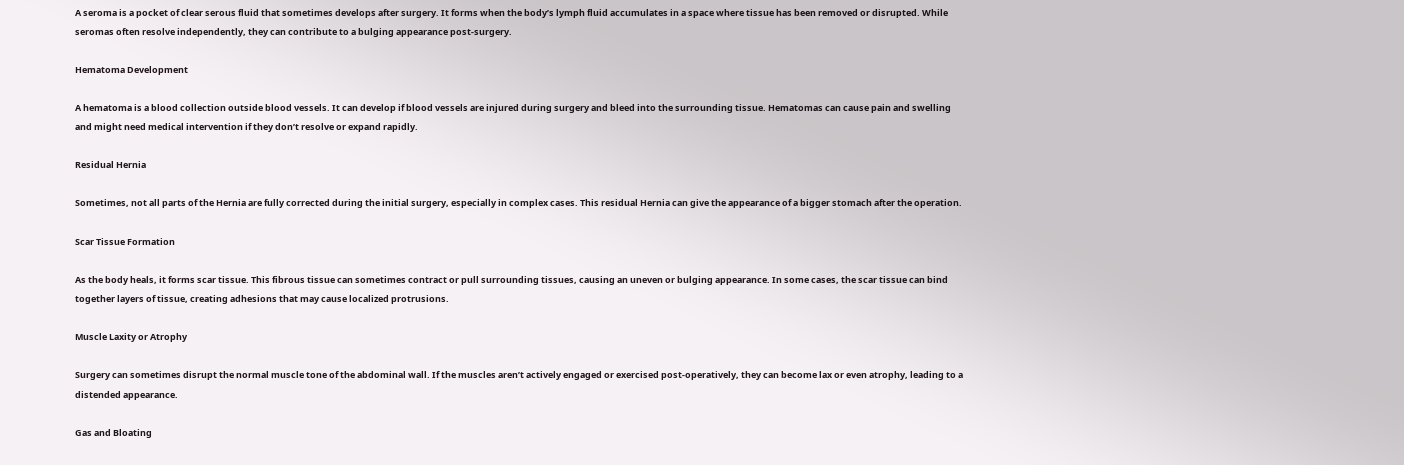A seroma is a pocket of clear serous fluid that sometimes develops after surgery. It forms when the body’s lymph fluid accumulates in a space where tissue has been removed or disrupted. While seromas often resolve independently, they can contribute to a bulging appearance post-surgery.

Hematoma Development

A hematoma is a blood collection outside blood vessels. It can develop if blood vessels are injured during surgery and bleed into the surrounding tissue. Hematomas can cause pain and swelling and might need medical intervention if they don’t resolve or expand rapidly.

Residual Hernia

Sometimes, not all parts of the Hernia are fully corrected during the initial surgery, especially in complex cases. This residual Hernia can give the appearance of a bigger stomach after the operation.

Scar Tissue Formation

As the body heals, it forms scar tissue. This fibrous tissue can sometimes contract or pull surrounding tissues, causing an uneven or bulging appearance. In some cases, the scar tissue can bind together layers of tissue, creating adhesions that may cause localized protrusions.

Muscle Laxity or Atrophy

Surgery can sometimes disrupt the normal muscle tone of the abdominal wall. If the muscles aren’t actively engaged or exercised post-operatively, they can become lax or even atrophy, leading to a distended appearance.

Gas and Bloating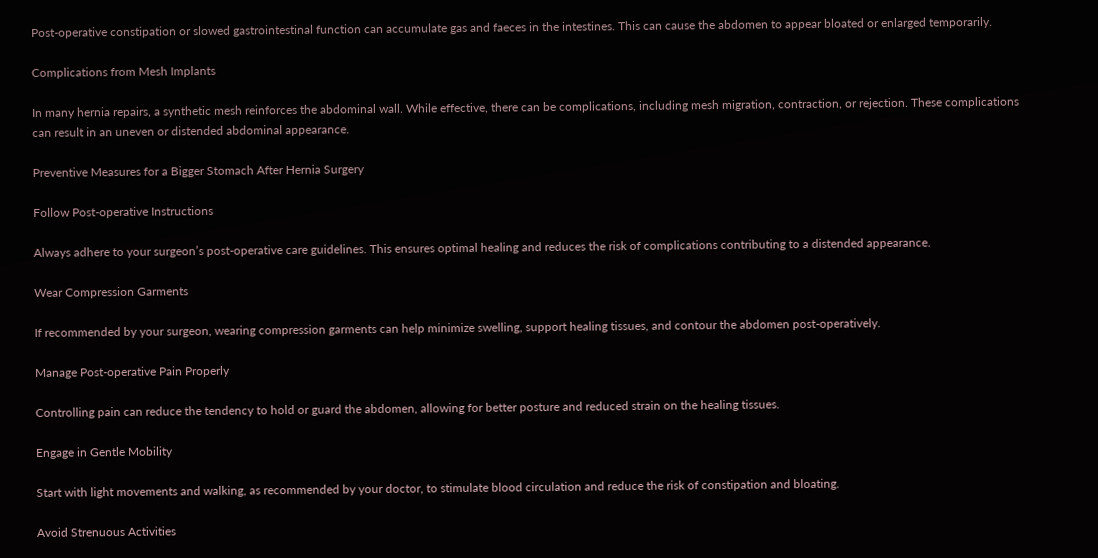Post-operative constipation or slowed gastrointestinal function can accumulate gas and faeces in the intestines. This can cause the abdomen to appear bloated or enlarged temporarily.

Complications from Mesh Implants

In many hernia repairs, a synthetic mesh reinforces the abdominal wall. While effective, there can be complications, including mesh migration, contraction, or rejection. These complications can result in an uneven or distended abdominal appearance.

Preventive Measures for a Bigger Stomach After Hernia Surgery

Follow Post-operative Instructions

Always adhere to your surgeon’s post-operative care guidelines. This ensures optimal healing and reduces the risk of complications contributing to a distended appearance.

Wear Compression Garments

If recommended by your surgeon, wearing compression garments can help minimize swelling, support healing tissues, and contour the abdomen post-operatively.

Manage Post-operative Pain Properly

Controlling pain can reduce the tendency to hold or guard the abdomen, allowing for better posture and reduced strain on the healing tissues.

Engage in Gentle Mobility

Start with light movements and walking, as recommended by your doctor, to stimulate blood circulation and reduce the risk of constipation and bloating.

Avoid Strenuous Activities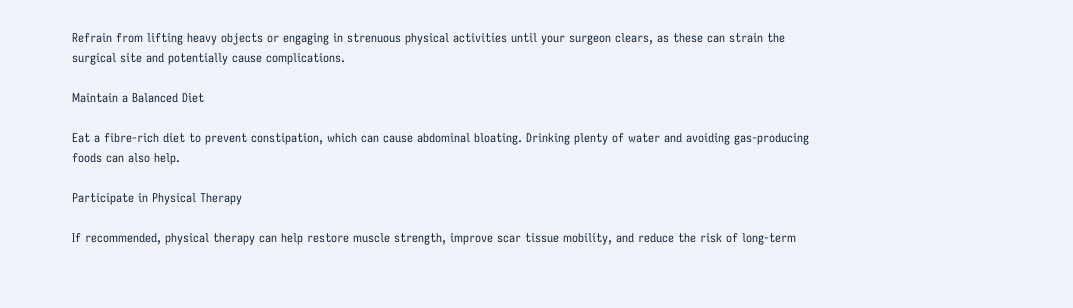Refrain from lifting heavy objects or engaging in strenuous physical activities until your surgeon clears, as these can strain the surgical site and potentially cause complications.

Maintain a Balanced Diet

Eat a fibre-rich diet to prevent constipation, which can cause abdominal bloating. Drinking plenty of water and avoiding gas-producing foods can also help.

Participate in Physical Therapy

If recommended, physical therapy can help restore muscle strength, improve scar tissue mobility, and reduce the risk of long-term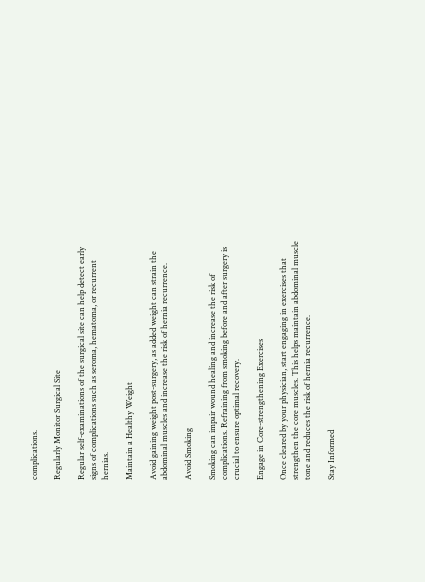complications.

Regularly Monitor Surgical Site

Regular self-examinations of the surgical site can help detect early signs of complications such as seroma, hematoma, or recurrent hernias.

Maintain a Healthy Weight

Avoid gaining weight post-surgery, as added weight can strain the abdominal muscles and increase the risk of hernia recurrence.

Avoid Smoking

Smoking can impair wound healing and increase the risk of complications. Refraining from smoking before and after surgery is crucial to ensure optimal recovery.

Engage in Core-strengthening Exercises

Once cleared by your physician, start engaging in exercises that strengthen the core muscles. This helps maintain abdominal muscle tone and reduces the risk of hernia recurrence.

Stay Informed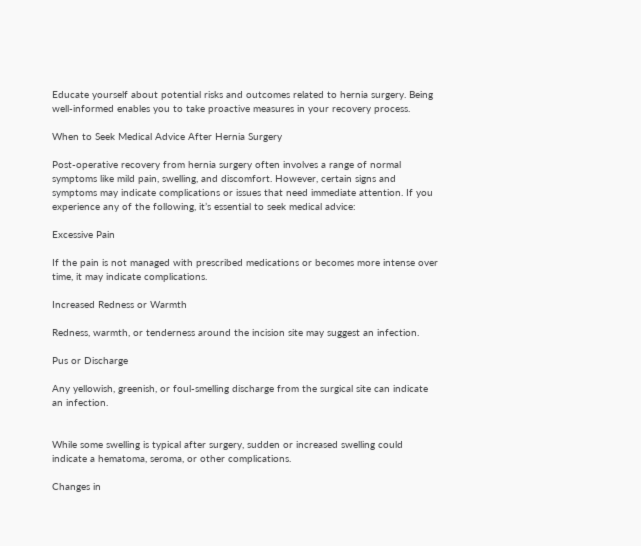Educate yourself about potential risks and outcomes related to hernia surgery. Being well-informed enables you to take proactive measures in your recovery process.

When to Seek Medical Advice After Hernia Surgery

Post-operative recovery from hernia surgery often involves a range of normal symptoms like mild pain, swelling, and discomfort. However, certain signs and symptoms may indicate complications or issues that need immediate attention. If you experience any of the following, it’s essential to seek medical advice:

Excessive Pain

If the pain is not managed with prescribed medications or becomes more intense over time, it may indicate complications.

Increased Redness or Warmth

Redness, warmth, or tenderness around the incision site may suggest an infection.

Pus or Discharge

Any yellowish, greenish, or foul-smelling discharge from the surgical site can indicate an infection.


While some swelling is typical after surgery, sudden or increased swelling could indicate a hematoma, seroma, or other complications.

Changes in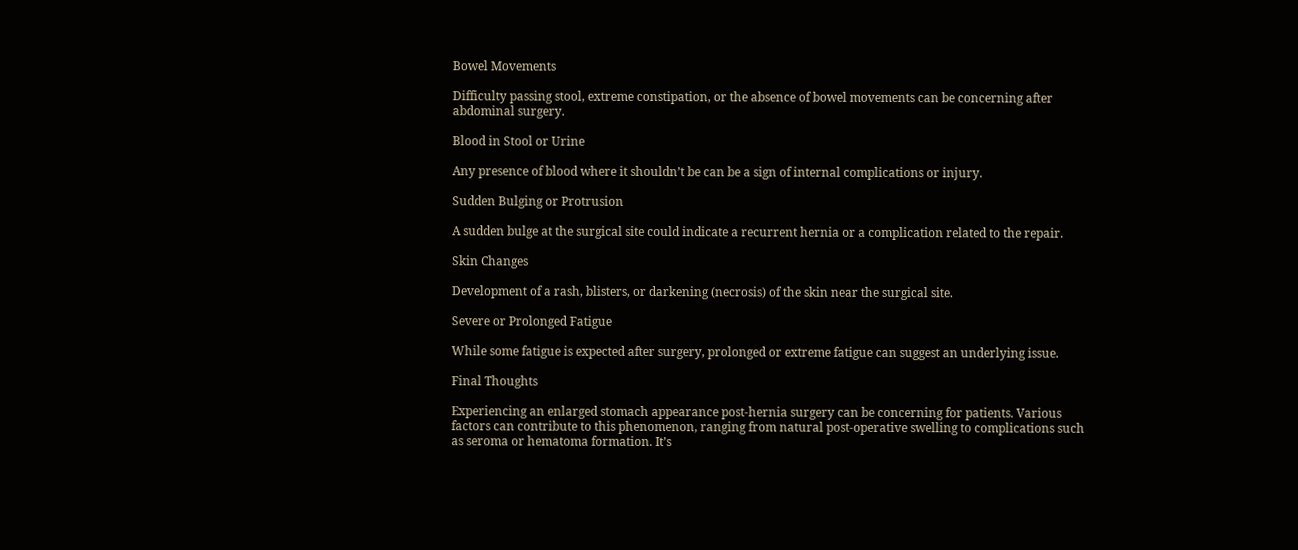Bowel Movements

Difficulty passing stool, extreme constipation, or the absence of bowel movements can be concerning after abdominal surgery.

Blood in Stool or Urine

Any presence of blood where it shouldn’t be can be a sign of internal complications or injury.

Sudden Bulging or Protrusion

A sudden bulge at the surgical site could indicate a recurrent hernia or a complication related to the repair.

Skin Changes

Development of a rash, blisters, or darkening (necrosis) of the skin near the surgical site.

Severe or Prolonged Fatigue

While some fatigue is expected after surgery, prolonged or extreme fatigue can suggest an underlying issue.

Final Thoughts

Experiencing an enlarged stomach appearance post-hernia surgery can be concerning for patients. Various factors can contribute to this phenomenon, ranging from natural post-operative swelling to complications such as seroma or hematoma formation. It’s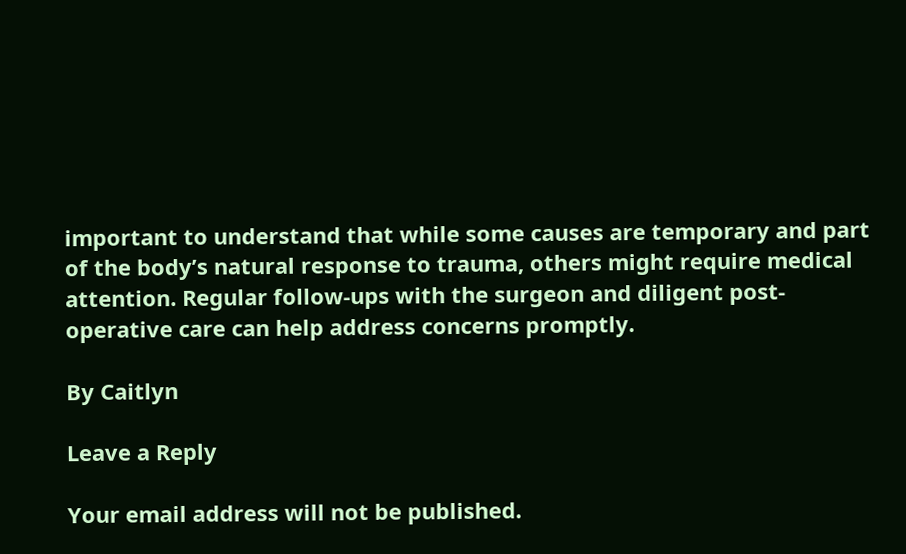important to understand that while some causes are temporary and part of the body’s natural response to trauma, others might require medical attention. Regular follow-ups with the surgeon and diligent post-operative care can help address concerns promptly.

By Caitlyn

Leave a Reply

Your email address will not be published.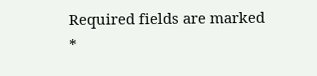Required fields are marked *